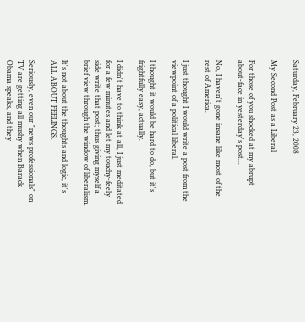Saturday, February 23, 2008

My Second Post as a Liberal

For those of you shocked at my abrupt about-face in yesterday's post...

No, I haven't gone insane like most of the rest of America.

I just thought I would write a post from the viewpoint of a political liberal.

I thought it would be hard to do, but it's frightfully easy, actually.

I didn't have to think at all, I just meditated for a few minutes and let my touchy-feely side write that post; thus giving myself a brief view through the window of liberalism.

It's not about the thoughts and logic, it's ALL ABOUT FEELINGS.

Seriously, even our "news professionals" on TV are getting all mushy when Barack Obama speaks, and they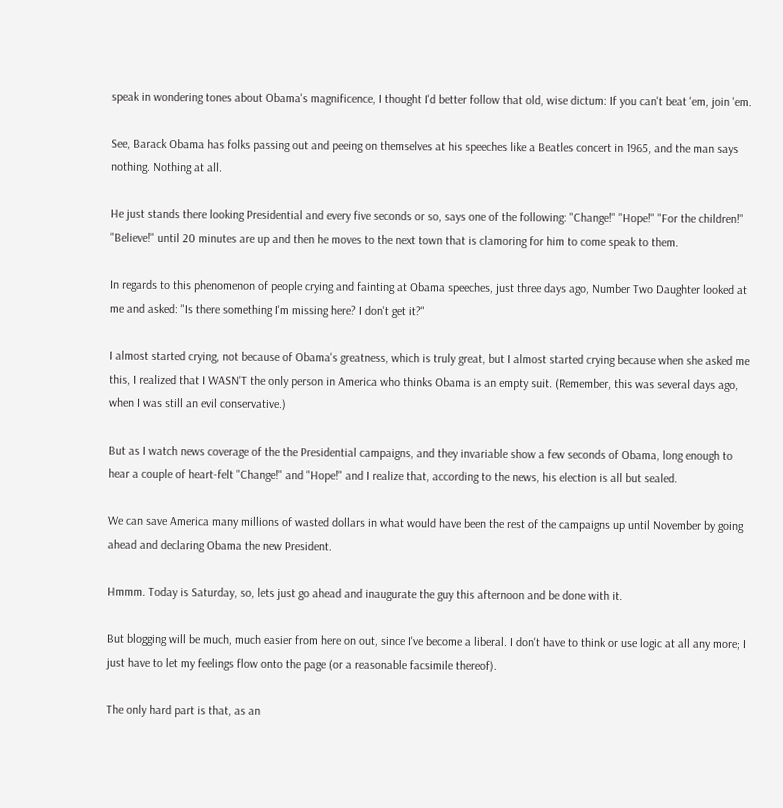speak in wondering tones about Obama's magnificence, I thought I'd better follow that old, wise dictum: If you can't beat 'em, join 'em.

See, Barack Obama has folks passing out and peeing on themselves at his speeches like a Beatles concert in 1965, and the man says nothing. Nothing at all.

He just stands there looking Presidential and every five seconds or so, says one of the following: "Change!" "Hope!" "For the children!" "Believe!" until 20 minutes are up and then he moves to the next town that is clamoring for him to come speak to them.

In regards to this phenomenon of people crying and fainting at Obama speeches, just three days ago, Number Two Daughter looked at me and asked: "Is there something I'm missing here? I don't get it?"

I almost started crying, not because of Obama's greatness, which is truly great, but I almost started crying because when she asked me this, I realized that I WASN'T the only person in America who thinks Obama is an empty suit. (Remember, this was several days ago, when I was still an evil conservative.)

But as I watch news coverage of the the Presidential campaigns, and they invariable show a few seconds of Obama, long enough to hear a couple of heart-felt "Change!" and "Hope!" and I realize that, according to the news, his election is all but sealed.

We can save America many millions of wasted dollars in what would have been the rest of the campaigns up until November by going ahead and declaring Obama the new President.

Hmmm. Today is Saturday, so, lets just go ahead and inaugurate the guy this afternoon and be done with it.

But blogging will be much, much easier from here on out, since I've become a liberal. I don't have to think or use logic at all any more; I just have to let my feelings flow onto the page (or a reasonable facsimile thereof).

The only hard part is that, as an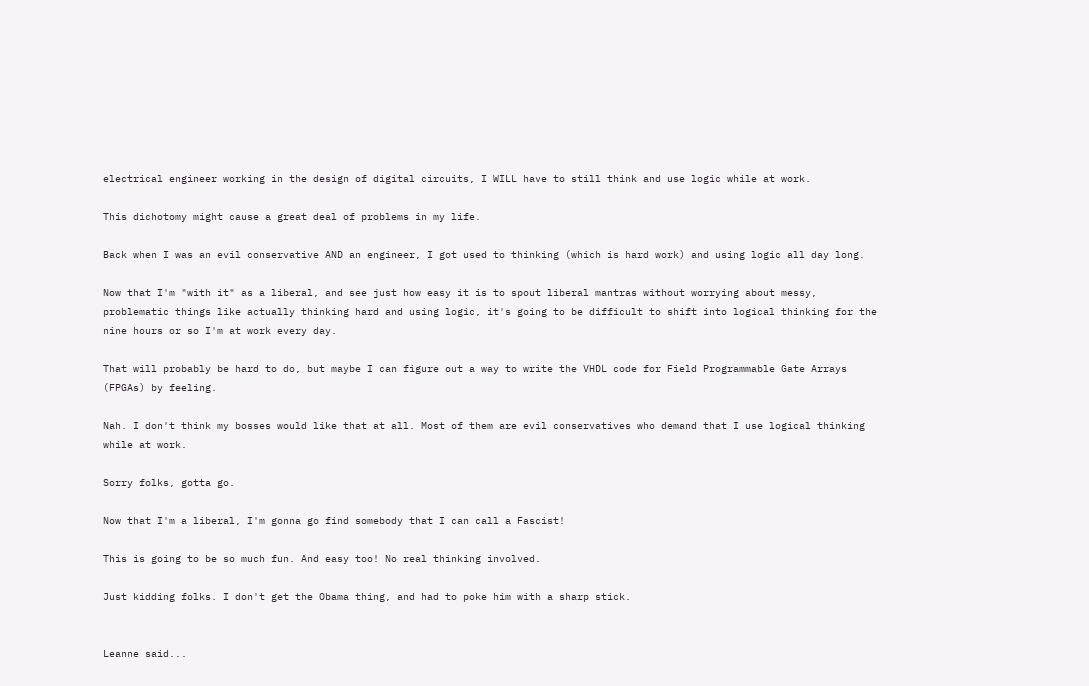electrical engineer working in the design of digital circuits, I WILL have to still think and use logic while at work.

This dichotomy might cause a great deal of problems in my life.

Back when I was an evil conservative AND an engineer, I got used to thinking (which is hard work) and using logic all day long.

Now that I'm "with it" as a liberal, and see just how easy it is to spout liberal mantras without worrying about messy, problematic things like actually thinking hard and using logic, it's going to be difficult to shift into logical thinking for the nine hours or so I'm at work every day.

That will probably be hard to do, but maybe I can figure out a way to write the VHDL code for Field Programmable Gate Arrays (FPGAs) by feeling.

Nah. I don't think my bosses would like that at all. Most of them are evil conservatives who demand that I use logical thinking while at work.

Sorry folks, gotta go.

Now that I'm a liberal, I'm gonna go find somebody that I can call a Fascist!

This is going to be so much fun. And easy too! No real thinking involved.

Just kidding folks. I don't get the Obama thing, and had to poke him with a sharp stick.


Leanne said...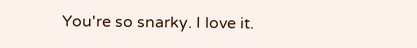You're so snarky. I love it.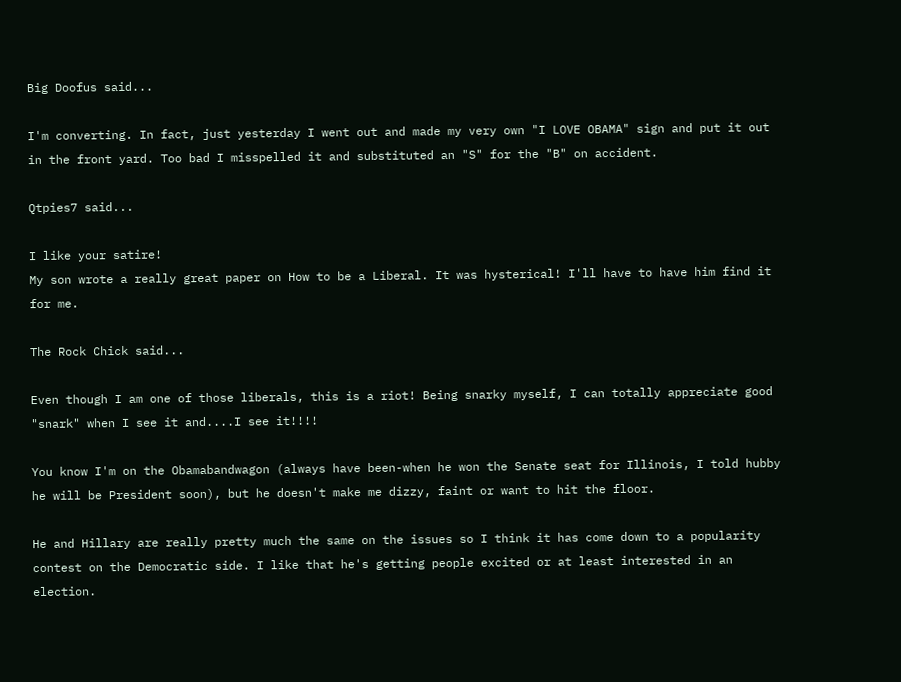Big Doofus said...

I'm converting. In fact, just yesterday I went out and made my very own "I LOVE OBAMA" sign and put it out in the front yard. Too bad I misspelled it and substituted an "S" for the "B" on accident.

Qtpies7 said...

I like your satire!
My son wrote a really great paper on How to be a Liberal. It was hysterical! I'll have to have him find it for me.

The Rock Chick said...

Even though I am one of those liberals, this is a riot! Being snarky myself, I can totally appreciate good "snark" when I see it and....I see it!!!!

You know I'm on the Obamabandwagon (always have been-when he won the Senate seat for Illinois, I told hubby he will be President soon), but he doesn't make me dizzy, faint or want to hit the floor.

He and Hillary are really pretty much the same on the issues so I think it has come down to a popularity contest on the Democratic side. I like that he's getting people excited or at least interested in an election.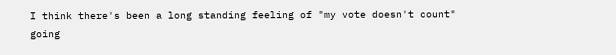I think there's been a long standing feeling of "my vote doesn't count" going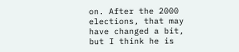on. After the 2000 elections, that may have changed a bit, but I think he is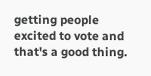getting people excited to vote and that's a good thing.